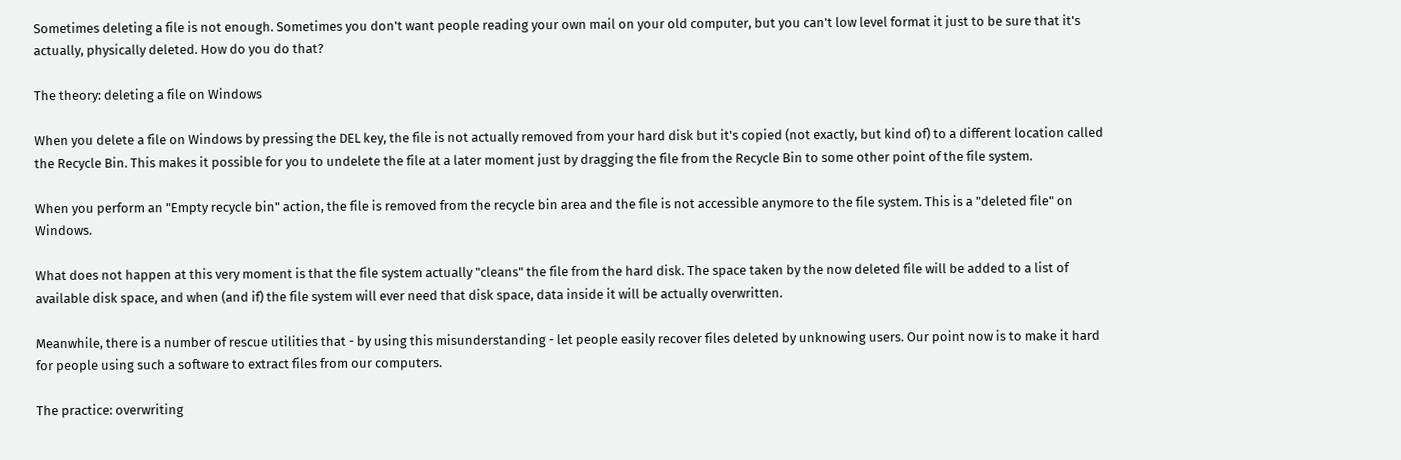Sometimes deleting a file is not enough. Sometimes you don't want people reading your own mail on your old computer, but you can't low level format it just to be sure that it's actually, physically deleted. How do you do that?

The theory: deleting a file on Windows

When you delete a file on Windows by pressing the DEL key, the file is not actually removed from your hard disk but it's copied (not exactly, but kind of) to a different location called the Recycle Bin. This makes it possible for you to undelete the file at a later moment just by dragging the file from the Recycle Bin to some other point of the file system.

When you perform an "Empty recycle bin" action, the file is removed from the recycle bin area and the file is not accessible anymore to the file system. This is a "deleted file" on Windows.

What does not happen at this very moment is that the file system actually "cleans" the file from the hard disk. The space taken by the now deleted file will be added to a list of available disk space, and when (and if) the file system will ever need that disk space, data inside it will be actually overwritten.

Meanwhile, there is a number of rescue utilities that - by using this misunderstanding - let people easily recover files deleted by unknowing users. Our point now is to make it hard for people using such a software to extract files from our computers.

The practice: overwriting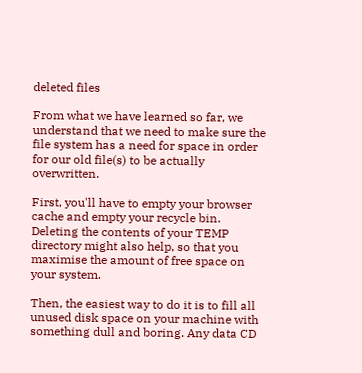deleted files

From what we have learned so far, we understand that we need to make sure the file system has a need for space in order for our old file(s) to be actually overwritten.

First, you'll have to empty your browser cache and empty your recycle bin. Deleting the contents of your TEMP directory might also help, so that you maximise the amount of free space on your system.

Then, the easiest way to do it is to fill all unused disk space on your machine with something dull and boring. Any data CD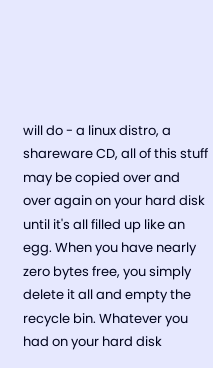will do - a linux distro, a shareware CD, all of this stuff may be copied over and over again on your hard disk until it's all filled up like an egg. When you have nearly zero bytes free, you simply delete it all and empty the recycle bin. Whatever you had on your hard disk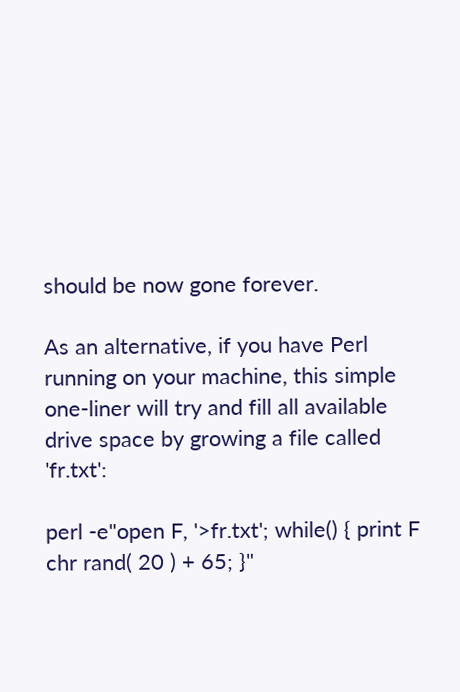should be now gone forever.

As an alternative, if you have Perl running on your machine, this simple one-liner will try and fill all available drive space by growing a file called 'fr.txt':

perl -e"open F, '>fr.txt'; while() { print F chr rand( 20 ) + 65; }"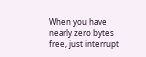When you have nearly zero bytes free, just interrupt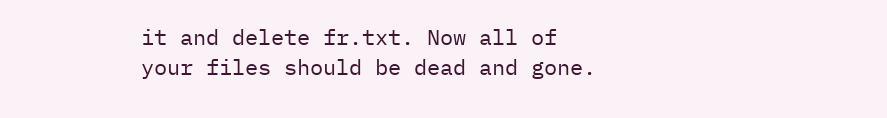it and delete fr.txt. Now all of your files should be dead and gone.